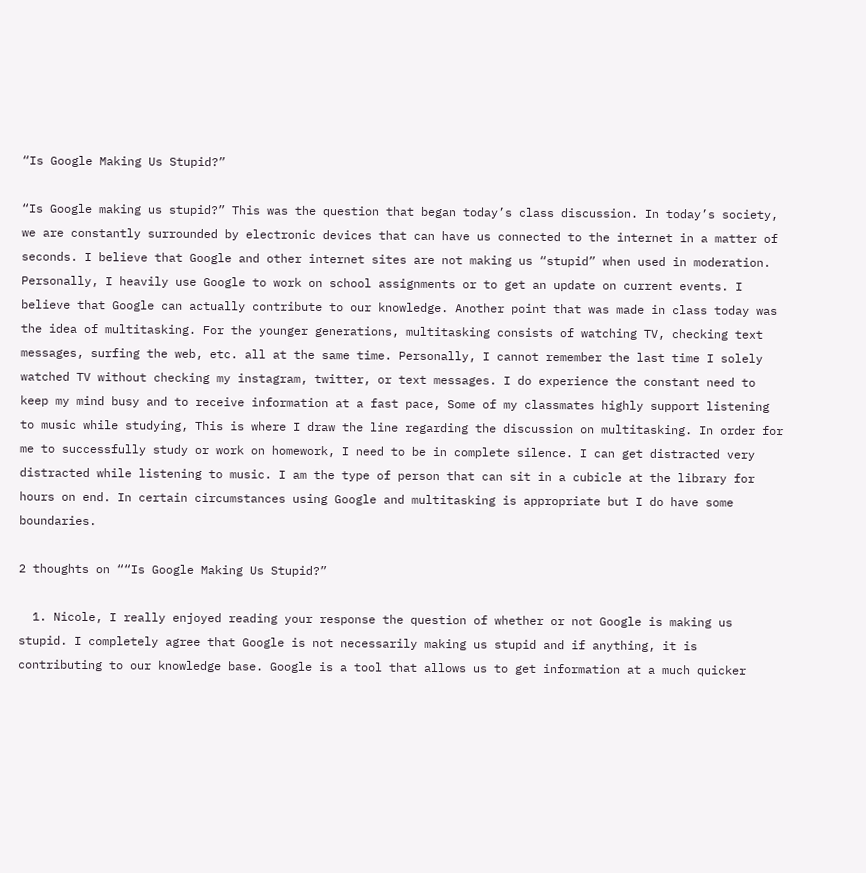“Is Google Making Us Stupid?”

“Is Google making us stupid?” This was the question that began today’s class discussion. In today’s society, we are constantly surrounded by electronic devices that can have us connected to the internet in a matter of seconds. I believe that Google and other internet sites are not making us “stupid” when used in moderation. Personally, I heavily use Google to work on school assignments or to get an update on current events. I believe that Google can actually contribute to our knowledge. Another point that was made in class today was the idea of multitasking. For the younger generations, multitasking consists of watching TV, checking text messages, surfing the web, etc. all at the same time. Personally, I cannot remember the last time I solely watched TV without checking my instagram, twitter, or text messages. I do experience the constant need to keep my mind busy and to receive information at a fast pace, Some of my classmates highly support listening to music while studying, This is where I draw the line regarding the discussion on multitasking. In order for me to successfully study or work on homework, I need to be in complete silence. I can get distracted very distracted while listening to music. I am the type of person that can sit in a cubicle at the library for hours on end. In certain circumstances using Google and multitasking is appropriate but I do have some boundaries.

2 thoughts on ““Is Google Making Us Stupid?”

  1. Nicole, I really enjoyed reading your response the question of whether or not Google is making us stupid. I completely agree that Google is not necessarily making us stupid and if anything, it is contributing to our knowledge base. Google is a tool that allows us to get information at a much quicker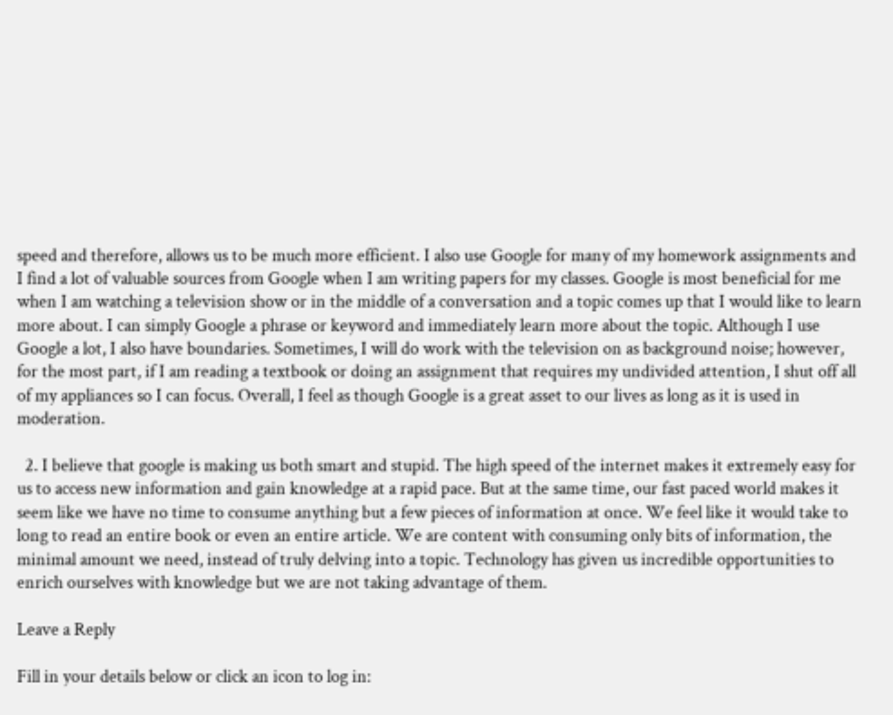speed and therefore, allows us to be much more efficient. I also use Google for many of my homework assignments and I find a lot of valuable sources from Google when I am writing papers for my classes. Google is most beneficial for me when I am watching a television show or in the middle of a conversation and a topic comes up that I would like to learn more about. I can simply Google a phrase or keyword and immediately learn more about the topic. Although I use Google a lot, I also have boundaries. Sometimes, I will do work with the television on as background noise; however, for the most part, if I am reading a textbook or doing an assignment that requires my undivided attention, I shut off all of my appliances so I can focus. Overall, I feel as though Google is a great asset to our lives as long as it is used in moderation.

  2. I believe that google is making us both smart and stupid. The high speed of the internet makes it extremely easy for us to access new information and gain knowledge at a rapid pace. But at the same time, our fast paced world makes it seem like we have no time to consume anything but a few pieces of information at once. We feel like it would take to long to read an entire book or even an entire article. We are content with consuming only bits of information, the minimal amount we need, instead of truly delving into a topic. Technology has given us incredible opportunities to enrich ourselves with knowledge but we are not taking advantage of them.

Leave a Reply

Fill in your details below or click an icon to log in: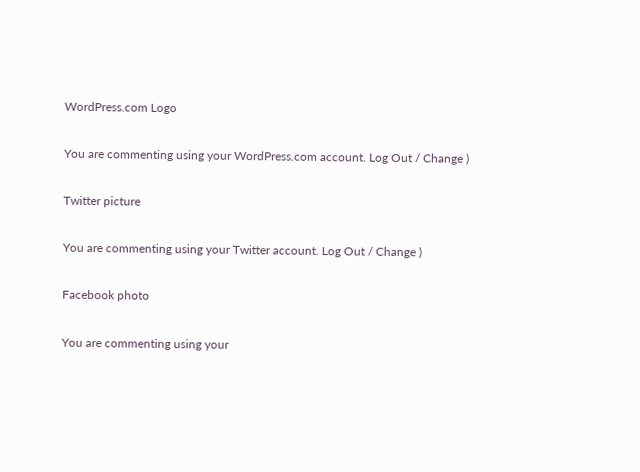WordPress.com Logo

You are commenting using your WordPress.com account. Log Out / Change )

Twitter picture

You are commenting using your Twitter account. Log Out / Change )

Facebook photo

You are commenting using your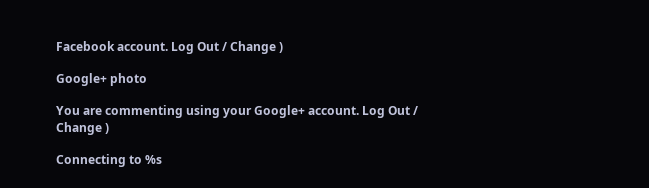Facebook account. Log Out / Change )

Google+ photo

You are commenting using your Google+ account. Log Out / Change )

Connecting to %s